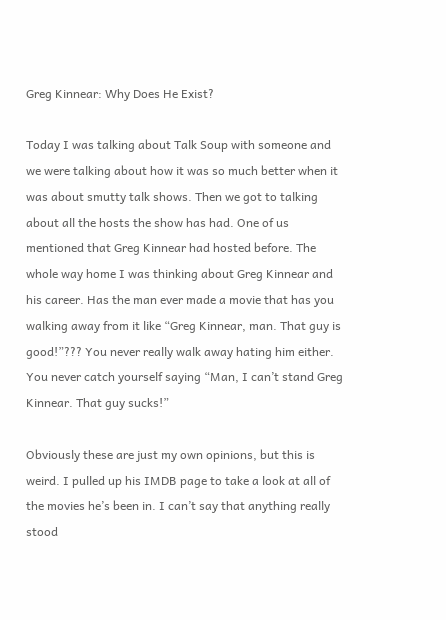Greg Kinnear: Why Does He Exist?

Today I was talking about Talk Soup with someone and we were talking about how it was so much better when it was about smutty talk shows. Then we got to talking about all the hosts the show has had. One of us mentioned that Greg Kinnear had hosted before. The whole way home I was thinking about Greg Kinnear and his career. Has the man ever made a movie that has you walking away from it like “Greg Kinnear, man. That guy is good!”??? You never really walk away hating him either. You never catch yourself saying “Man, I can’t stand Greg Kinnear. That guy sucks!”

Obviously these are just my own opinions, but this is weird. I pulled up his IMDB page to take a look at all of the movies he’s been in. I can’t say that anything really stood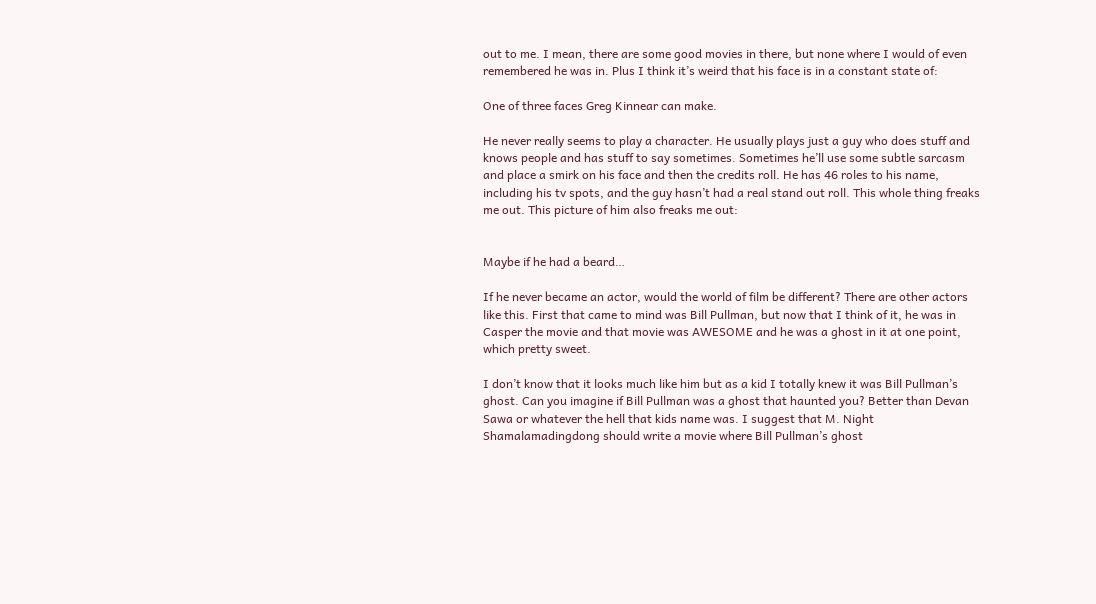out to me. I mean, there are some good movies in there, but none where I would of even remembered he was in. Plus I think it’s weird that his face is in a constant state of:

One of three faces Greg Kinnear can make.

He never really seems to play a character. He usually plays just a guy who does stuff and knows people and has stuff to say sometimes. Sometimes he’ll use some subtle sarcasm and place a smirk on his face and then the credits roll. He has 46 roles to his name, including his tv spots, and the guy hasn’t had a real stand out roll. This whole thing freaks me out. This picture of him also freaks me out:


Maybe if he had a beard…

If he never became an actor, would the world of film be different? There are other actors like this. First that came to mind was Bill Pullman, but now that I think of it, he was in Casper the movie and that movie was AWESOME and he was a ghost in it at one point, which pretty sweet.

I don’t know that it looks much like him but as a kid I totally knew it was Bill Pullman’s ghost. Can you imagine if Bill Pullman was a ghost that haunted you? Better than Devan Sawa or whatever the hell that kids name was. I suggest that M. Night Shamalamadingdong should write a movie where Bill Pullman’s ghost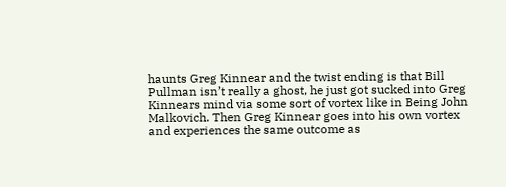haunts Greg Kinnear and the twist ending is that Bill Pullman isn’t really a ghost, he just got sucked into Greg Kinnears mind via some sort of vortex like in Being John Malkovich. Then Greg Kinnear goes into his own vortex and experiences the same outcome as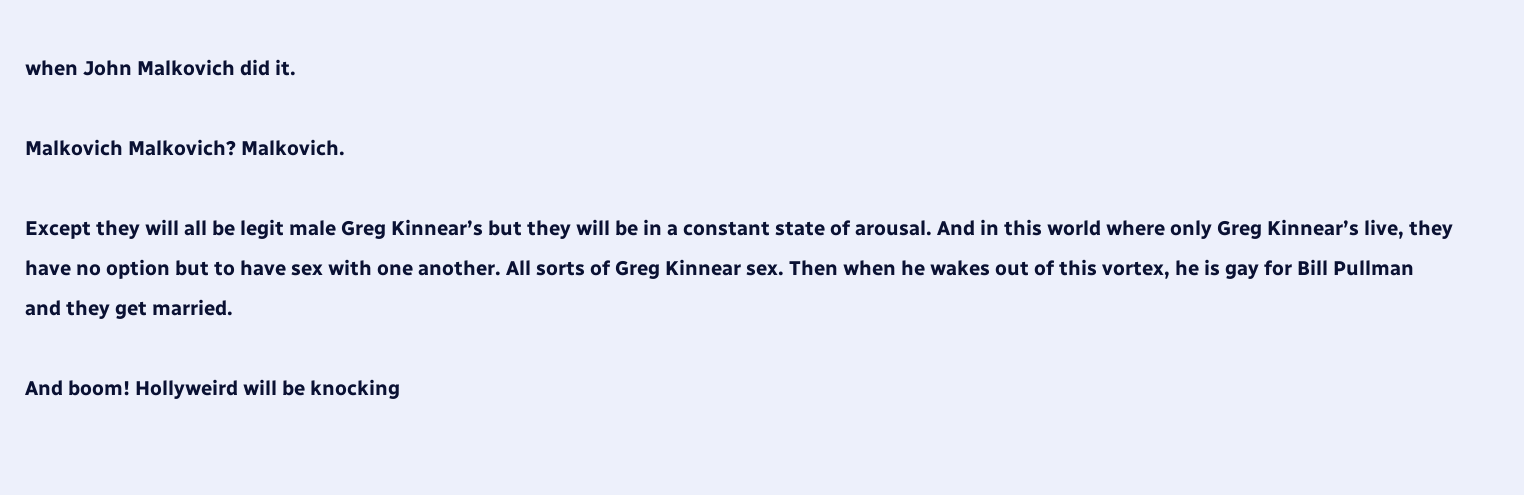when John Malkovich did it.

Malkovich Malkovich? Malkovich.

Except they will all be legit male Greg Kinnear’s but they will be in a constant state of arousal. And in this world where only Greg Kinnear’s live, they have no option but to have sex with one another. All sorts of Greg Kinnear sex. Then when he wakes out of this vortex, he is gay for Bill Pullman and they get married.

And boom! Hollyweird will be knocking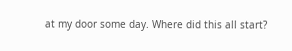at my door some day. Where did this all start?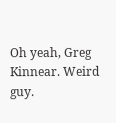Oh yeah, Greg Kinnear. Weird guy.